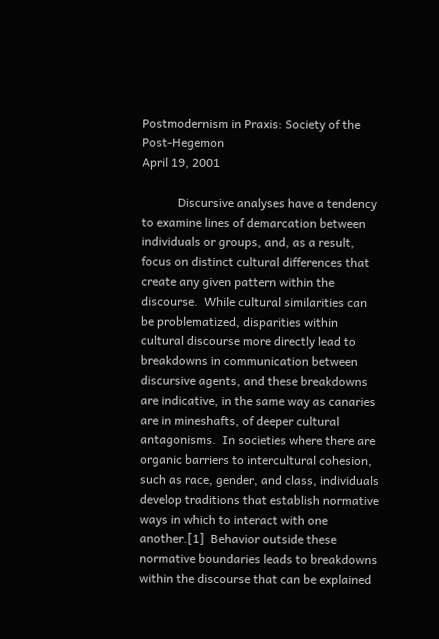Postmodernism in Praxis: Society of the Post-Hegemon
April 19, 2001

            Discursive analyses have a tendency to examine lines of demarcation between individuals or groups, and, as a result, focus on distinct cultural differences that create any given pattern within the discourse.  While cultural similarities can be problematized, disparities within cultural discourse more directly lead to breakdowns in communication between discursive agents, and these breakdowns are indicative, in the same way as canaries are in mineshafts, of deeper cultural antagonisms.  In societies where there are organic barriers to intercultural cohesion, such as race, gender, and class, individuals develop traditions that establish normative ways in which to interact with one another.[1]  Behavior outside these normative boundaries leads to breakdowns within the discourse that can be explained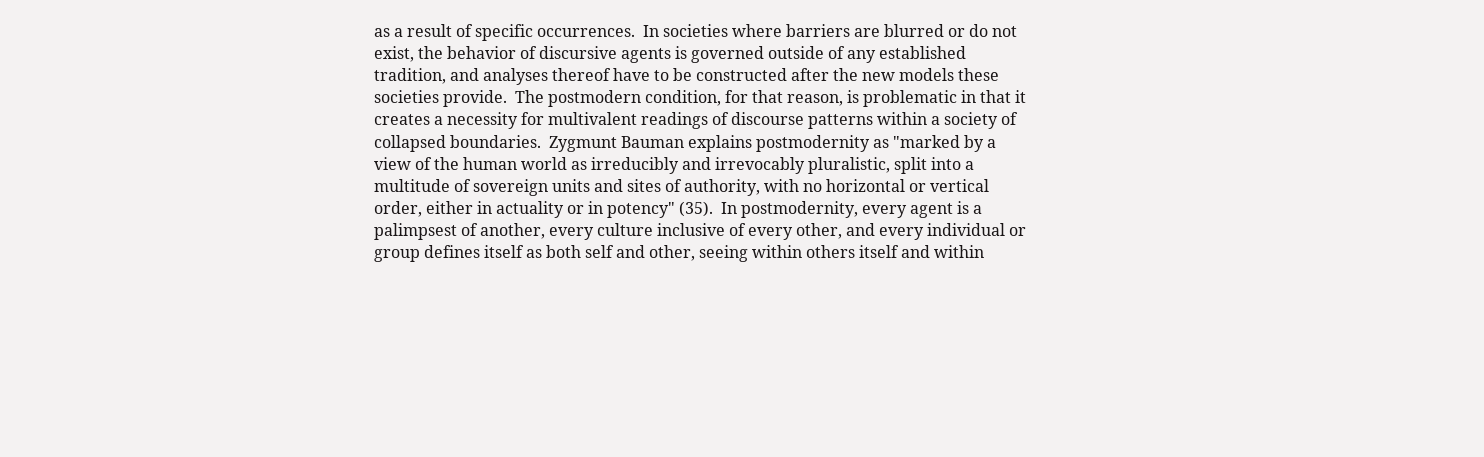as a result of specific occurrences.  In societies where barriers are blurred or do not exist, the behavior of discursive agents is governed outside of any established tradition, and analyses thereof have to be constructed after the new models these societies provide.  The postmodern condition, for that reason, is problematic in that it creates a necessity for multivalent readings of discourse patterns within a society of collapsed boundaries.  Zygmunt Bauman explains postmodernity as "marked by a view of the human world as irreducibly and irrevocably pluralistic, split into a multitude of sovereign units and sites of authority, with no horizontal or vertical order, either in actuality or in potency" (35).  In postmodernity, every agent is a palimpsest of another, every culture inclusive of every other, and every individual or group defines itself as both self and other, seeing within others itself and within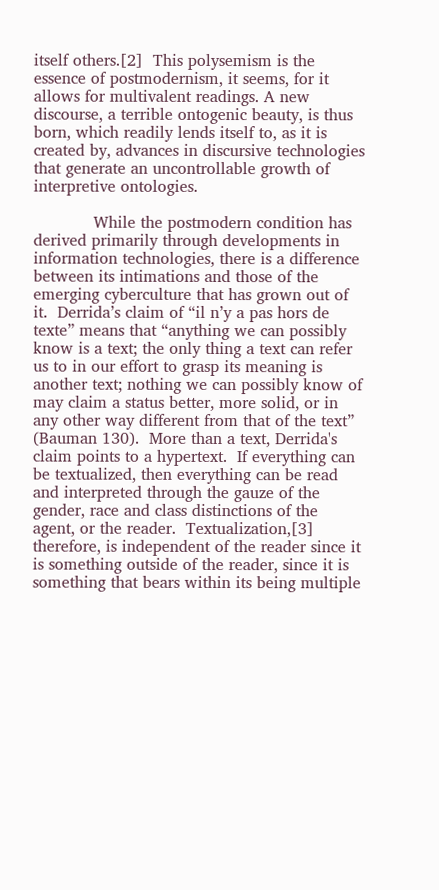itself others.[2]  This polysemism is the essence of postmodernism, it seems, for it allows for multivalent readings. A new discourse, a terrible ontogenic beauty, is thus born, which readily lends itself to, as it is created by, advances in discursive technologies that generate an uncontrollable growth of interpretive ontologies.

            While the postmodern condition has derived primarily through developments in information technologies, there is a difference between its intimations and those of the emerging cyberculture that has grown out of it.  Derrida’s claim of “il n’y a pas hors de texte” means that “anything we can possibly know is a text; the only thing a text can refer us to in our effort to grasp its meaning is another text; nothing we can possibly know of may claim a status better, more solid, or in any other way different from that of the text” (Bauman 130).  More than a text, Derrida's claim points to a hypertext.  If everything can be textualized, then everything can be read and interpreted through the gauze of the gender, race and class distinctions of the agent, or the reader.  Textualization,[3] therefore, is independent of the reader since it is something outside of the reader, since it is something that bears within its being multiple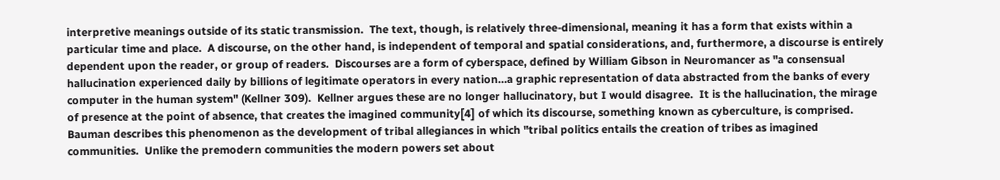interpretive meanings outside of its static transmission.  The text, though, is relatively three-dimensional, meaning it has a form that exists within a particular time and place.  A discourse, on the other hand, is independent of temporal and spatial considerations, and, furthermore, a discourse is entirely dependent upon the reader, or group of readers.  Discourses are a form of cyberspace, defined by William Gibson in Neuromancer as "a consensual hallucination experienced daily by billions of legitimate operators in every nation…a graphic representation of data abstracted from the banks of every computer in the human system" (Kellner 309).  Kellner argues these are no longer hallucinatory, but I would disagree.  It is the hallucination, the mirage of presence at the point of absence, that creates the imagined community[4] of which its discourse, something known as cyberculture, is comprised.  Bauman describes this phenomenon as the development of tribal allegiances in which "tribal politics entails the creation of tribes as imagined communities.  Unlike the premodern communities the modern powers set about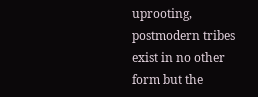uprooting, postmodern tribes exist in no other form but the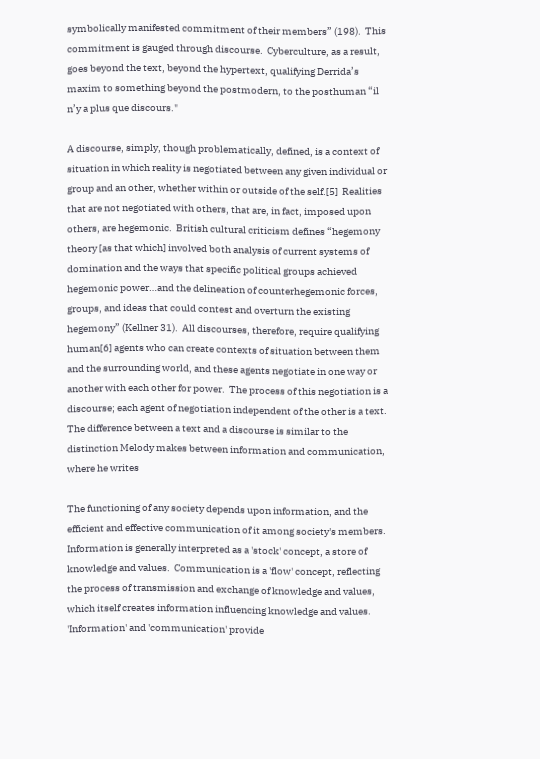symbolically manifested commitment of their members” (198).  This commitment is gauged through discourse.  Cyberculture, as a result, goes beyond the text, beyond the hypertext, qualifying Derrida’s maxim to something beyond the postmodern, to the posthuman “il n’y a plus que discours."

A discourse, simply, though problematically, defined, is a context of situation in which reality is negotiated between any given individual or group and an other, whether within or outside of the self.[5]  Realities that are not negotiated with others, that are, in fact, imposed upon others, are hegemonic.  British cultural criticism defines “hegemony theory [as that which] involved both analysis of current systems of domination and the ways that specific political groups achieved hegemonic power…and the delineation of counterhegemonic forces, groups, and ideas that could contest and overturn the existing hegemony” (Kellner 31).  All discourses, therefore, require qualifying human[6] agents who can create contexts of situation between them and the surrounding world, and these agents negotiate in one way or another with each other for power.  The process of this negotiation is a discourse; each agent of negotiation independent of the other is a text.  The difference between a text and a discourse is similar to the distinction Melody makes between information and communication, where he writes

The functioning of any society depends upon information, and the efficient and effective communication of it among society's members.  Information is generally interpreted as a 'stock' concept, a store of knowledge and values.  Communication is a 'flow' concept, reflecting the process of transmission and exchange of knowledge and values, which itself creates information influencing knowledge and values.  'Information' and 'communication' provide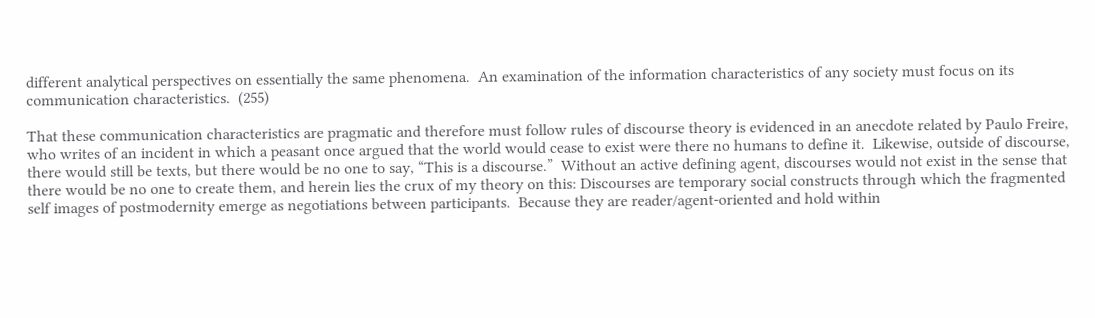different analytical perspectives on essentially the same phenomena.  An examination of the information characteristics of any society must focus on its communication characteristics.  (255)

That these communication characteristics are pragmatic and therefore must follow rules of discourse theory is evidenced in an anecdote related by Paulo Freire, who writes of an incident in which a peasant once argued that the world would cease to exist were there no humans to define it.  Likewise, outside of discourse, there would still be texts, but there would be no one to say, “This is a discourse.”  Without an active defining agent, discourses would not exist in the sense that there would be no one to create them, and herein lies the crux of my theory on this: Discourses are temporary social constructs through which the fragmented self images of postmodernity emerge as negotiations between participants.  Because they are reader/agent-oriented and hold within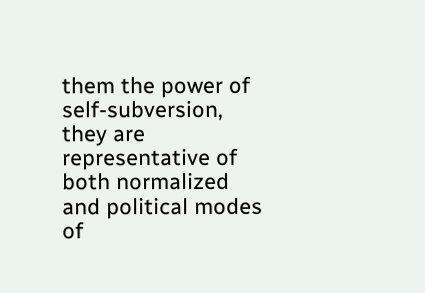them the power of self-subversion, they are representative of both normalized and political modes of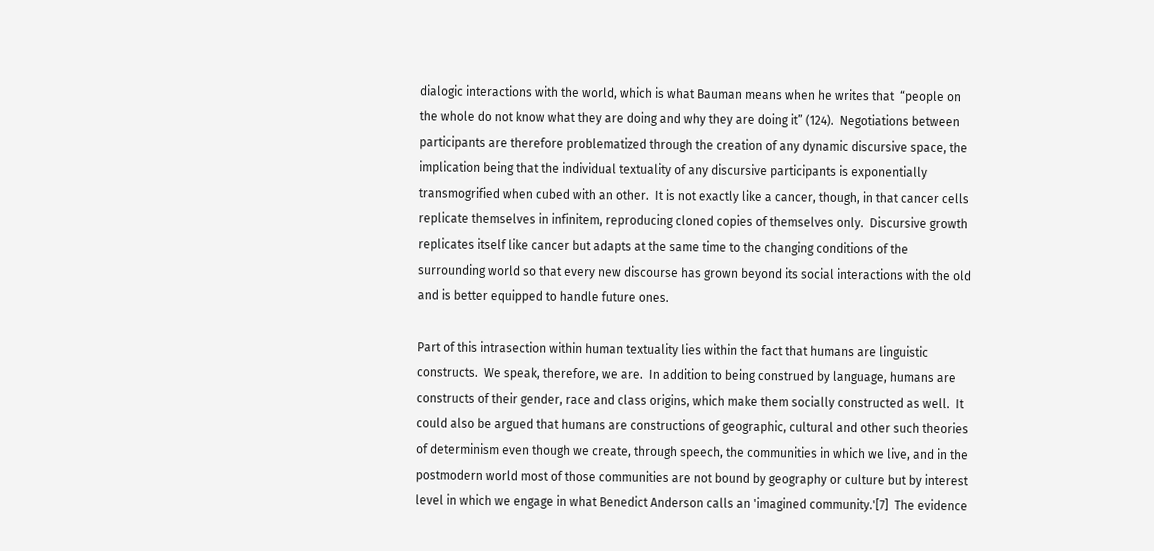dialogic interactions with the world, which is what Bauman means when he writes that  “people on the whole do not know what they are doing and why they are doing it” (124).  Negotiations between participants are therefore problematized through the creation of any dynamic discursive space, the implication being that the individual textuality of any discursive participants is exponentially transmogrified when cubed with an other.  It is not exactly like a cancer, though, in that cancer cells replicate themselves in infinitem, reproducing cloned copies of themselves only.  Discursive growth replicates itself like cancer but adapts at the same time to the changing conditions of the surrounding world so that every new discourse has grown beyond its social interactions with the old and is better equipped to handle future ones.

Part of this intrasection within human textuality lies within the fact that humans are linguistic constructs.  We speak, therefore, we are.  In addition to being construed by language, humans are constructs of their gender, race and class origins, which make them socially constructed as well.  It could also be argued that humans are constructions of geographic, cultural and other such theories of determinism even though we create, through speech, the communities in which we live, and in the postmodern world most of those communities are not bound by geography or culture but by interest level in which we engage in what Benedict Anderson calls an 'imagined community.'[7]  The evidence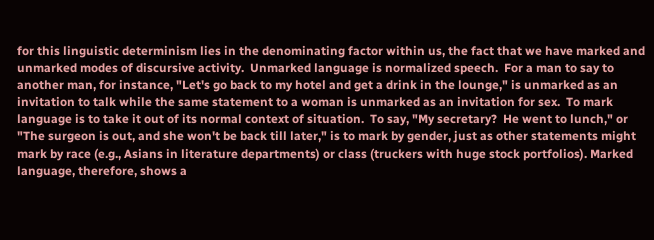for this linguistic determinism lies in the denominating factor within us, the fact that we have marked and unmarked modes of discursive activity.  Unmarked language is normalized speech.  For a man to say to another man, for instance, "Let's go back to my hotel and get a drink in the lounge," is unmarked as an invitation to talk while the same statement to a woman is unmarked as an invitation for sex.  To mark language is to take it out of its normal context of situation.  To say, "My secretary?  He went to lunch," or "The surgeon is out, and she won't be back till later," is to mark by gender, just as other statements might mark by race (e.g., Asians in literature departments) or class (truckers with huge stock portfolios). Marked language, therefore, shows a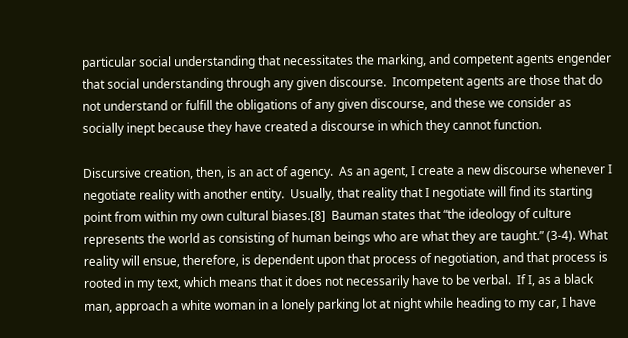particular social understanding that necessitates the marking, and competent agents engender that social understanding through any given discourse.  Incompetent agents are those that do not understand or fulfill the obligations of any given discourse, and these we consider as socially inept because they have created a discourse in which they cannot function.

Discursive creation, then, is an act of agency.  As an agent, I create a new discourse whenever I negotiate reality with another entity.  Usually, that reality that I negotiate will find its starting point from within my own cultural biases.[8]  Bauman states that “the ideology of culture represents the world as consisting of human beings who are what they are taught.” (3-4). What reality will ensue, therefore, is dependent upon that process of negotiation, and that process is rooted in my text, which means that it does not necessarily have to be verbal.  If I, as a black man, approach a white woman in a lonely parking lot at night while heading to my car, I have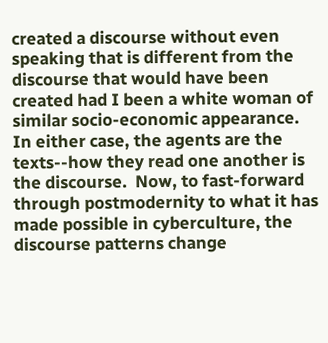created a discourse without even speaking that is different from the discourse that would have been created had I been a white woman of similar socio-economic appearance.  In either case, the agents are the texts--how they read one another is the discourse.  Now, to fast-forward through postmodernity to what it has made possible in cyberculture, the discourse patterns change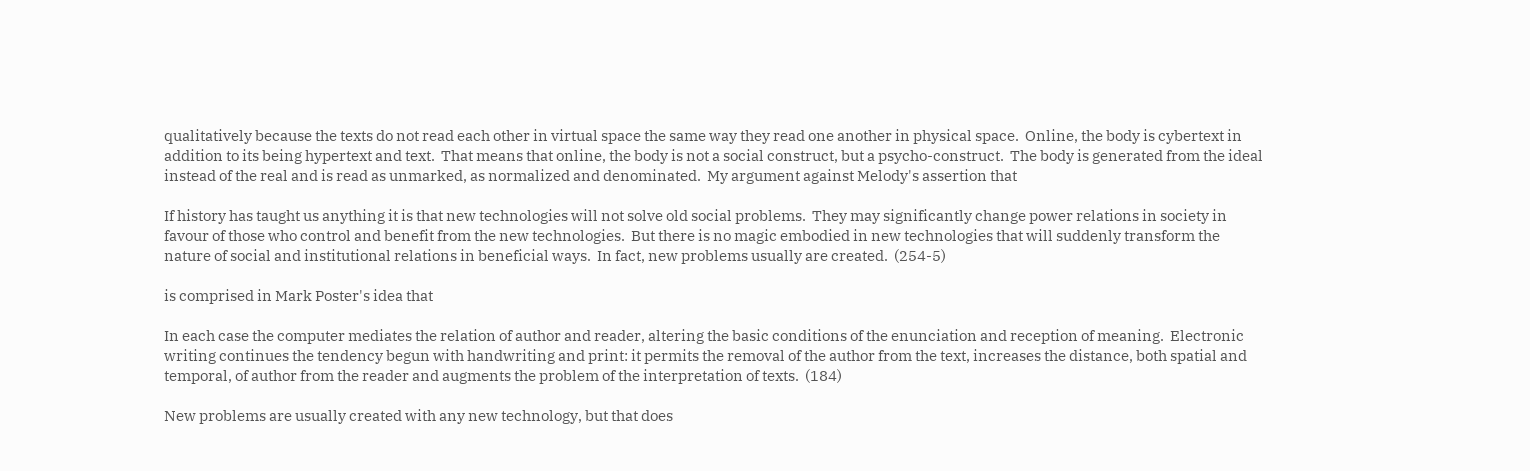qualitatively because the texts do not read each other in virtual space the same way they read one another in physical space.  Online, the body is cybertext in addition to its being hypertext and text.  That means that online, the body is not a social construct, but a psycho-construct.  The body is generated from the ideal instead of the real and is read as unmarked, as normalized and denominated.  My argument against Melody's assertion that

If history has taught us anything it is that new technologies will not solve old social problems.  They may significantly change power relations in society in favour of those who control and benefit from the new technologies.  But there is no magic embodied in new technologies that will suddenly transform the nature of social and institutional relations in beneficial ways.  In fact, new problems usually are created.  (254-5)

is comprised in Mark Poster's idea that

In each case the computer mediates the relation of author and reader, altering the basic conditions of the enunciation and reception of meaning.  Electronic writing continues the tendency begun with handwriting and print: it permits the removal of the author from the text, increases the distance, both spatial and temporal, of author from the reader and augments the problem of the interpretation of texts.  (184)

New problems are usually created with any new technology, but that does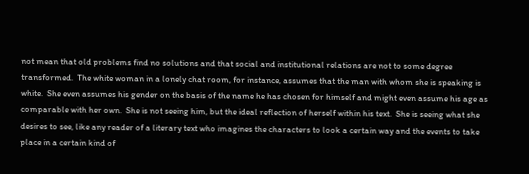not mean that old problems find no solutions and that social and institutional relations are not to some degree transformed.  The white woman in a lonely chat room, for instance, assumes that the man with whom she is speaking is white.  She even assumes his gender on the basis of the name he has chosen for himself and might even assume his age as comparable with her own.  She is not seeing him, but the ideal reflection of herself within his text.  She is seeing what she desires to see, like any reader of a literary text who imagines the characters to look a certain way and the events to take place in a certain kind of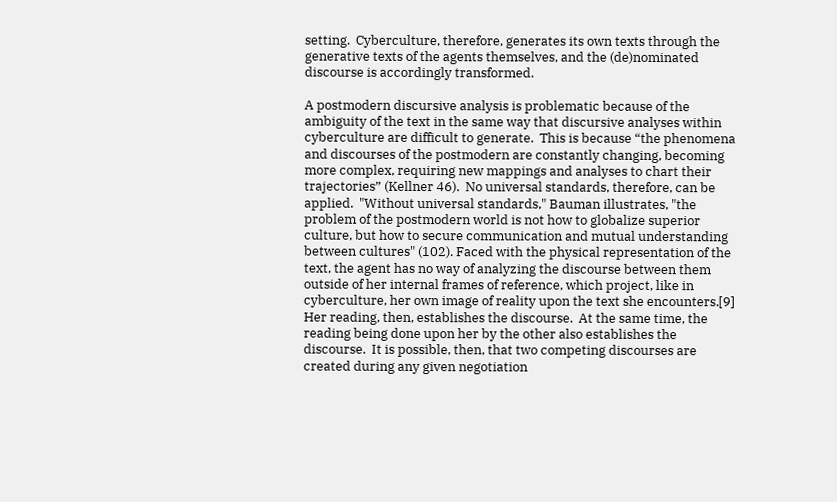setting.  Cyberculture, therefore, generates its own texts through the generative texts of the agents themselves, and the (de)nominated discourse is accordingly transformed.

A postmodern discursive analysis is problematic because of the ambiguity of the text in the same way that discursive analyses within cyberculture are difficult to generate.  This is because “the phenomena and discourses of the postmodern are constantly changing, becoming more complex, requiring new mappings and analyses to chart their trajectories” (Kellner 46).  No universal standards, therefore, can be applied.  "Without universal standards," Bauman illustrates, "the problem of the postmodern world is not how to globalize superior culture, but how to secure communication and mutual understanding between cultures" (102). Faced with the physical representation of the text, the agent has no way of analyzing the discourse between them outside of her internal frames of reference, which project, like in cyberculture, her own image of reality upon the text she encounters.[9]  Her reading, then, establishes the discourse.  At the same time, the reading being done upon her by the other also establishes the discourse.  It is possible, then, that two competing discourses are created during any given negotiation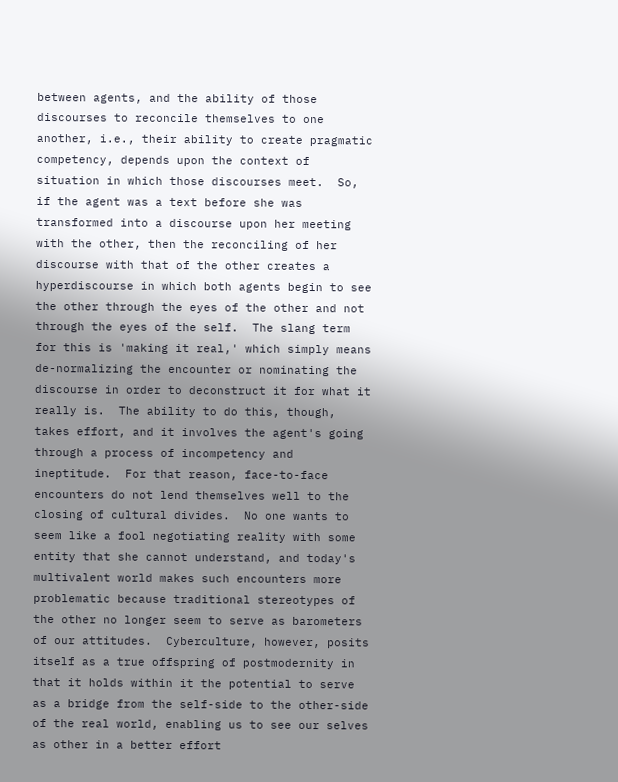between agents, and the ability of those discourses to reconcile themselves to one another, i.e., their ability to create pragmatic competency, depends upon the context of situation in which those discourses meet.  So, if the agent was a text before she was transformed into a discourse upon her meeting with the other, then the reconciling of her discourse with that of the other creates a hyperdiscourse in which both agents begin to see the other through the eyes of the other and not through the eyes of the self.  The slang term for this is 'making it real,' which simply means de-normalizing the encounter or nominating the discourse in order to deconstruct it for what it really is.  The ability to do this, though, takes effort, and it involves the agent's going through a process of incompetency and ineptitude.  For that reason, face-to-face encounters do not lend themselves well to the closing of cultural divides.  No one wants to seem like a fool negotiating reality with some entity that she cannot understand, and today's multivalent world makes such encounters more problematic because traditional stereotypes of the other no longer seem to serve as barometers of our attitudes.  Cyberculture, however, posits itself as a true offspring of postmodernity in that it holds within it the potential to serve as a bridge from the self-side to the other-side of the real world, enabling us to see our selves as other in a better effort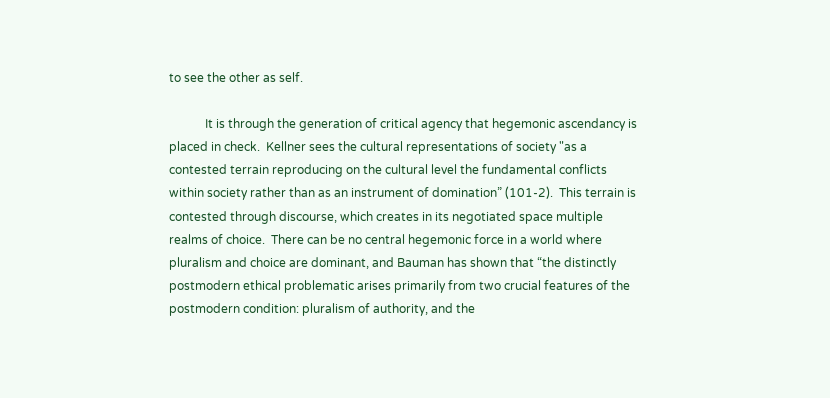to see the other as self.

            It is through the generation of critical agency that hegemonic ascendancy is placed in check.  Kellner sees the cultural representations of society "as a contested terrain reproducing on the cultural level the fundamental conflicts within society rather than as an instrument of domination” (101-2).  This terrain is contested through discourse, which creates in its negotiated space multiple realms of choice.  There can be no central hegemonic force in a world where pluralism and choice are dominant, and Bauman has shown that “the distinctly postmodern ethical problematic arises primarily from two crucial features of the postmodern condition: pluralism of authority, and the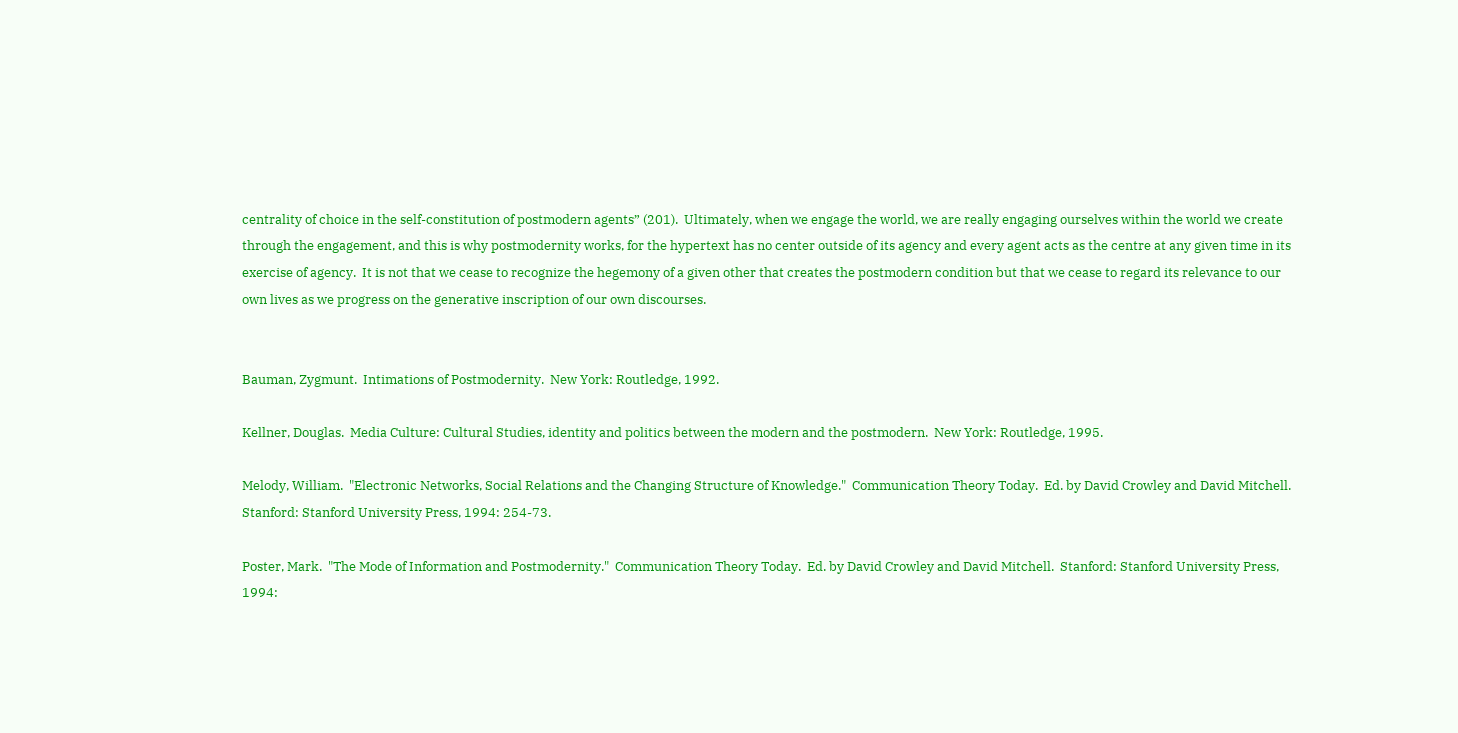centrality of choice in the self-constitution of postmodern agents” (201).  Ultimately, when we engage the world, we are really engaging ourselves within the world we create through the engagement, and this is why postmodernity works, for the hypertext has no center outside of its agency and every agent acts as the centre at any given time in its exercise of agency.  It is not that we cease to recognize the hegemony of a given other that creates the postmodern condition but that we cease to regard its relevance to our own lives as we progress on the generative inscription of our own discourses.


Bauman, Zygmunt.  Intimations of Postmodernity.  New York: Routledge, 1992.

Kellner, Douglas.  Media Culture: Cultural Studies, identity and politics between the modern and the postmodern.  New York: Routledge, 1995.

Melody, William.  "Electronic Networks, Social Relations and the Changing Structure of Knowledge."  Communication Theory Today.  Ed. by David Crowley and David Mitchell.  Stanford: Stanford University Press, 1994: 254-73.

Poster, Mark.  "The Mode of Information and Postmodernity."  Communication Theory Today.  Ed. by David Crowley and David Mitchell.  Stanford: Stanford University Press, 1994: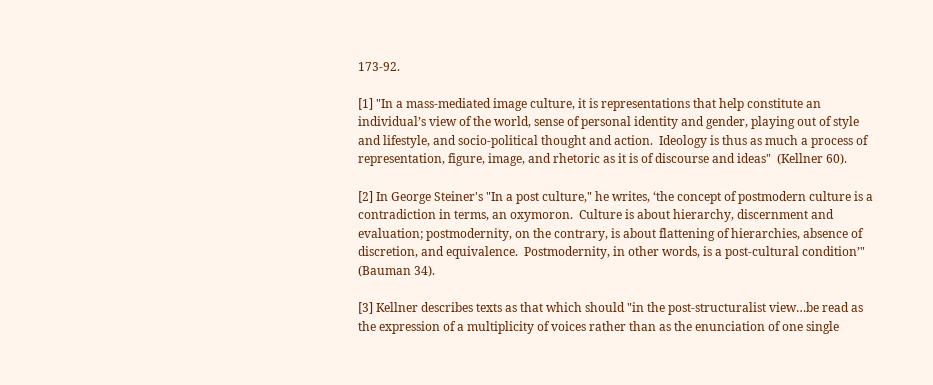173-92.

[1] "In a mass-mediated image culture, it is representations that help constitute an individual’s view of the world, sense of personal identity and gender, playing out of style and lifestyle, and socio-political thought and action.  Ideology is thus as much a process of representation, figure, image, and rhetoric as it is of discourse and ideas"  (Kellner 60).

[2] In George Steiner's "In a post culture," he writes, ‘the concept of postmodern culture is a contradiction in terms, an oxymoron.  Culture is about hierarchy, discernment and evaluation; postmodernity, on the contrary, is about flattening of hierarchies, absence of discretion, and equivalence.  Postmodernity, in other words, is a post-cultural condition’" (Bauman 34).

[3] Kellner describes texts as that which should "in the post-structuralist view…be read as the expression of a multiplicity of voices rather than as the enunciation of one single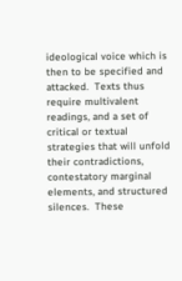ideological voice which is then to be specified and attacked.  Texts thus require multivalent readings, and a set of critical or textual strategies that will unfold their contradictions, contestatory marginal elements, and structured silences.  These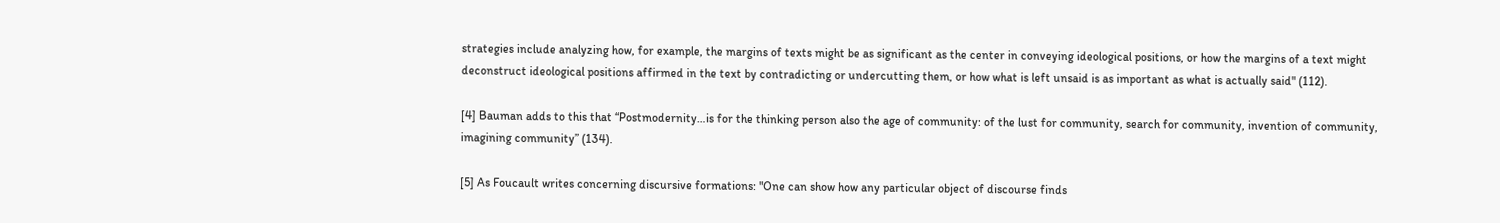strategies include analyzing how, for example, the margins of texts might be as significant as the center in conveying ideological positions, or how the margins of a text might deconstruct ideological positions affirmed in the text by contradicting or undercutting them, or how what is left unsaid is as important as what is actually said" (112).

[4] Bauman adds to this that “Postmodernity…is for the thinking person also the age of community: of the lust for community, search for community, invention of community, imagining community” (134).

[5] As Foucault writes concerning discursive formations: "One can show how any particular object of discourse finds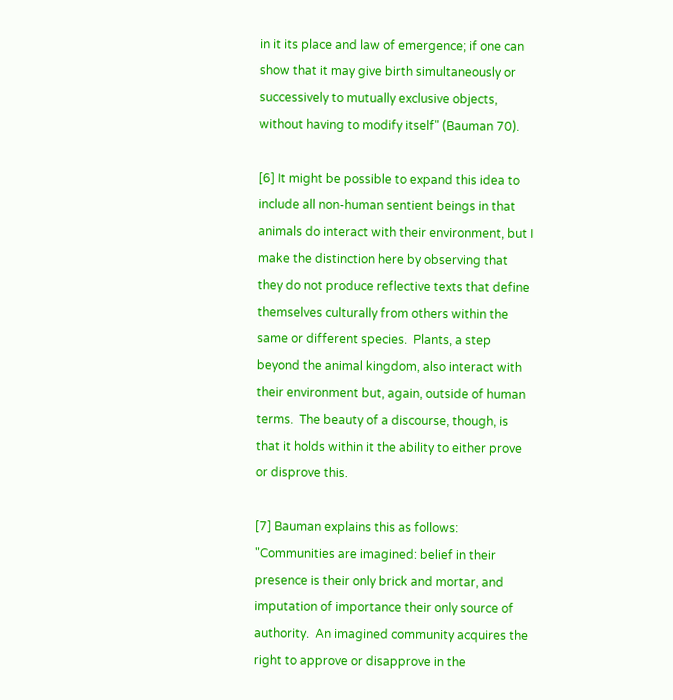in it its place and law of emergence; if one can show that it may give birth simultaneously or successively to mutually exclusive objects, without having to modify itself" (Bauman 70).

[6] It might be possible to expand this idea to include all non-human sentient beings in that animals do interact with their environment, but I make the distinction here by observing that they do not produce reflective texts that define themselves culturally from others within the same or different species.  Plants, a step beyond the animal kingdom, also interact with their environment but, again, outside of human terms.  The beauty of a discourse, though, is that it holds within it the ability to either prove or disprove this.

[7] Bauman explains this as follows: "Communities are imagined: belief in their presence is their only brick and mortar, and imputation of importance their only source of authority.  An imagined community acquires the right to approve or disapprove in the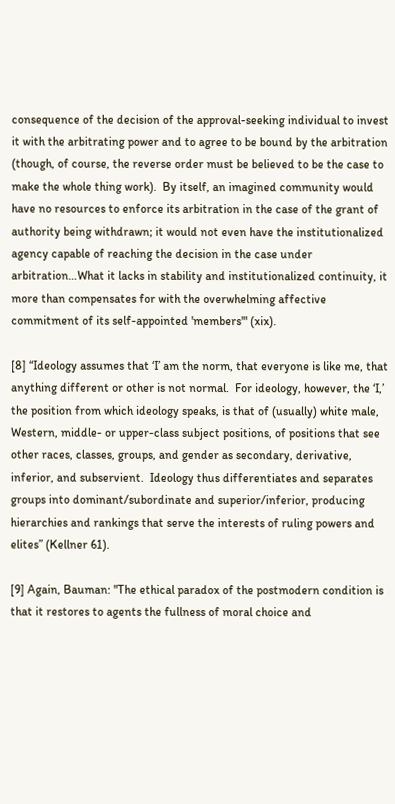consequence of the decision of the approval-seeking individual to invest it with the arbitrating power and to agree to be bound by the arbitration (though, of course, the reverse order must be believed to be the case to make the whole thing work).  By itself, an imagined community would have no resources to enforce its arbitration in the case of the grant of authority being withdrawn; it would not even have the institutionalized agency capable of reaching the decision in the case under arbitration…What it lacks in stability and institutionalized continuity, it more than compensates for with the overwhelming affective commitment of its self-appointed 'members'" (xix).

[8] “Ideology assumes that ‘I’ am the norm, that everyone is like me, that anything different or other is not normal.  For ideology, however, the ‘I,’ the position from which ideology speaks, is that of (usually) white male, Western, middle- or upper-class subject positions, of positions that see other races, classes, groups, and gender as secondary, derivative, inferior, and subservient.  Ideology thus differentiates and separates groups into dominant/subordinate and superior/inferior, producing hierarchies and rankings that serve the interests of ruling powers and elites” (Kellner 61).

[9] Again, Bauman: "The ethical paradox of the postmodern condition is that it restores to agents the fullness of moral choice and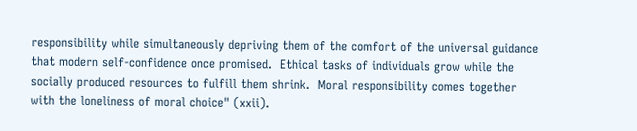responsibility while simultaneously depriving them of the comfort of the universal guidance that modern self-confidence once promised.  Ethical tasks of individuals grow while the socially produced resources to fulfill them shrink.  Moral responsibility comes together with the loneliness of moral choice" (xxii).